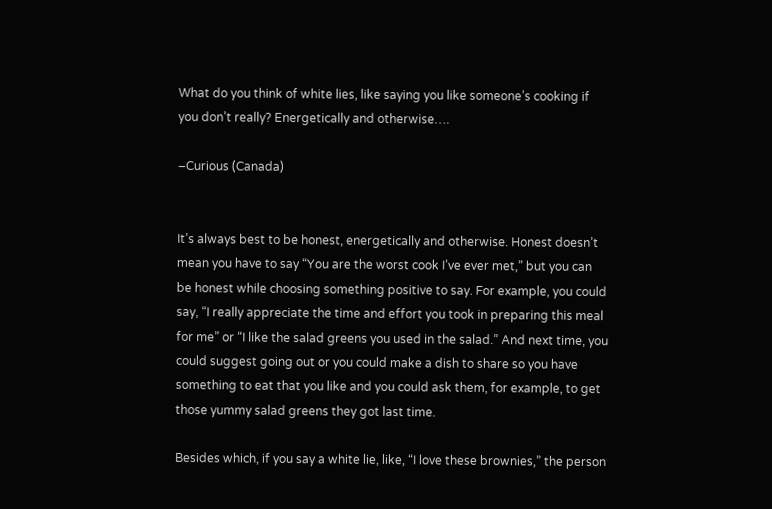What do you think of white lies, like saying you like someone’s cooking if you don’t really? Energetically and otherwise….

–Curious (Canada)


It’s always best to be honest, energetically and otherwise. Honest doesn’t mean you have to say “You are the worst cook I’ve ever met,” but you can be honest while choosing something positive to say. For example, you could say, “I really appreciate the time and effort you took in preparing this meal for me” or “I like the salad greens you used in the salad.” And next time, you could suggest going out or you could make a dish to share so you have something to eat that you like and you could ask them, for example, to get those yummy salad greens they got last time.

Besides which, if you say a white lie, like, “I love these brownies,” the person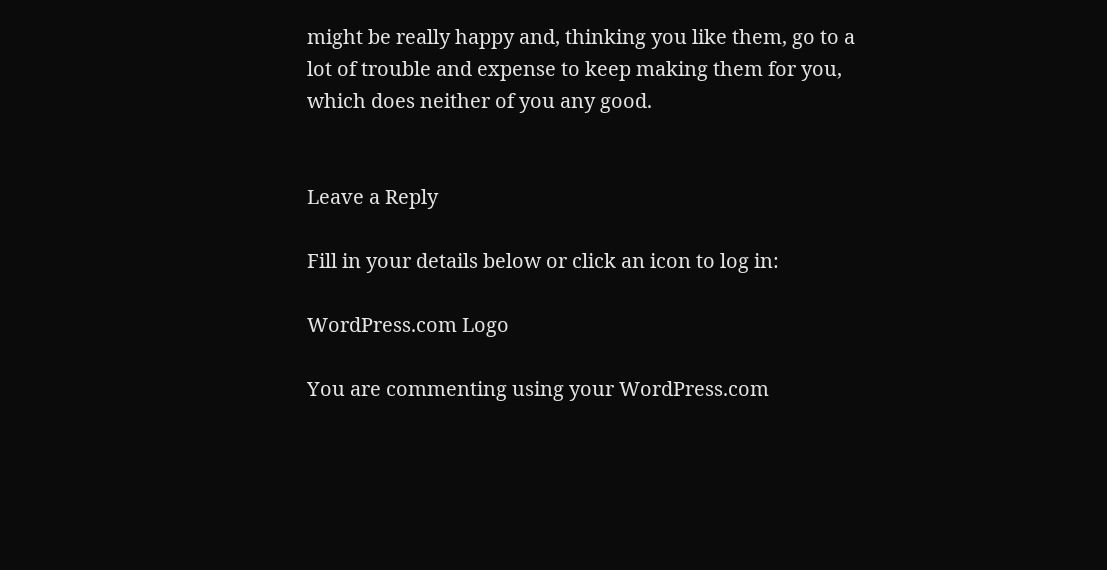might be really happy and, thinking you like them, go to a lot of trouble and expense to keep making them for you, which does neither of you any good.


Leave a Reply

Fill in your details below or click an icon to log in:

WordPress.com Logo

You are commenting using your WordPress.com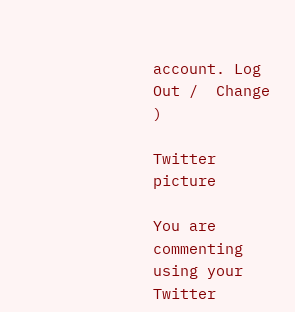account. Log Out /  Change )

Twitter picture

You are commenting using your Twitter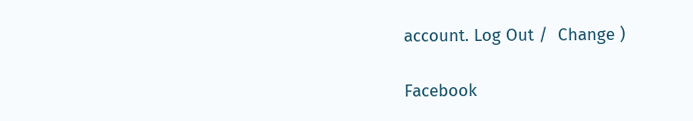account. Log Out /  Change )

Facebook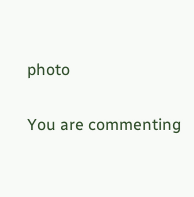photo

You are commenting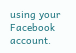using your Facebook account.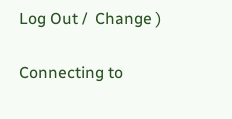Log Out /  Change )

Connecting to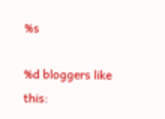%s

%d bloggers like this: